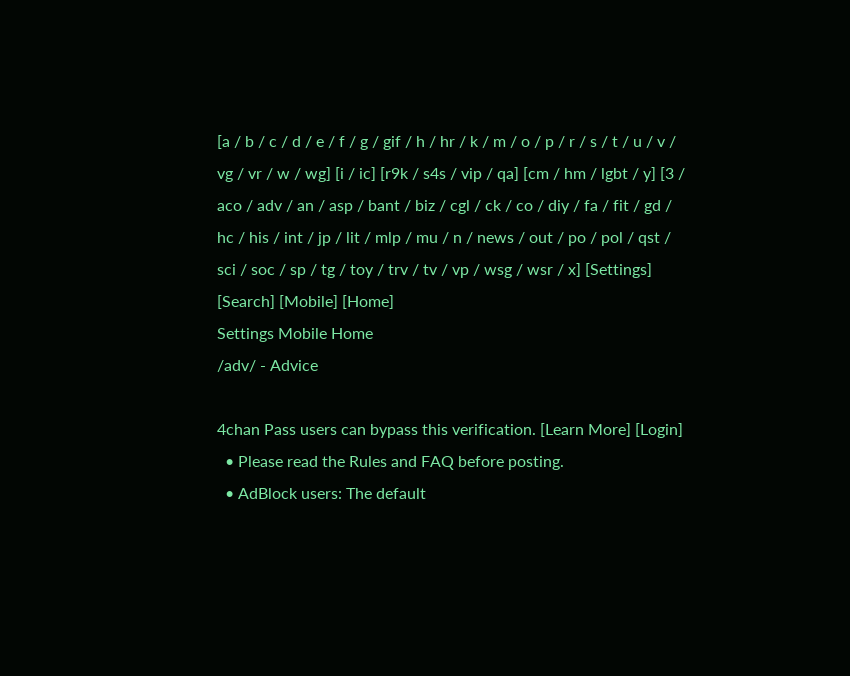[a / b / c / d / e / f / g / gif / h / hr / k / m / o / p / r / s / t / u / v / vg / vr / w / wg] [i / ic] [r9k / s4s / vip / qa] [cm / hm / lgbt / y] [3 / aco / adv / an / asp / bant / biz / cgl / ck / co / diy / fa / fit / gd / hc / his / int / jp / lit / mlp / mu / n / news / out / po / pol / qst / sci / soc / sp / tg / toy / trv / tv / vp / wsg / wsr / x] [Settings] [Search] [Mobile] [Home]
Settings Mobile Home
/adv/ - Advice

4chan Pass users can bypass this verification. [Learn More] [Login]
  • Please read the Rules and FAQ before posting.
  • AdBlock users: The default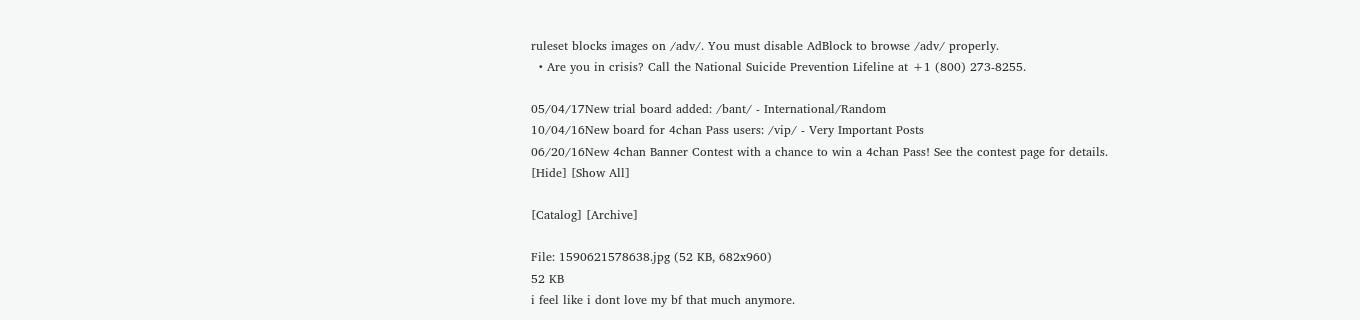ruleset blocks images on /adv/. You must disable AdBlock to browse /adv/ properly.
  • Are you in crisis? Call the National Suicide Prevention Lifeline at +1 (800) 273-8255.

05/04/17New trial board added: /bant/ - International/Random
10/04/16New board for 4chan Pass users: /vip/ - Very Important Posts
06/20/16New 4chan Banner Contest with a chance to win a 4chan Pass! See the contest page for details.
[Hide] [Show All]

[Catalog] [Archive]

File: 1590621578638.jpg (52 KB, 682x960)
52 KB
i feel like i dont love my bf that much anymore.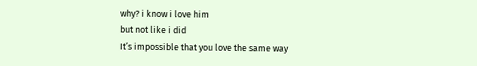why? i know i love him
but not like i did
It’s impossible that you love the same way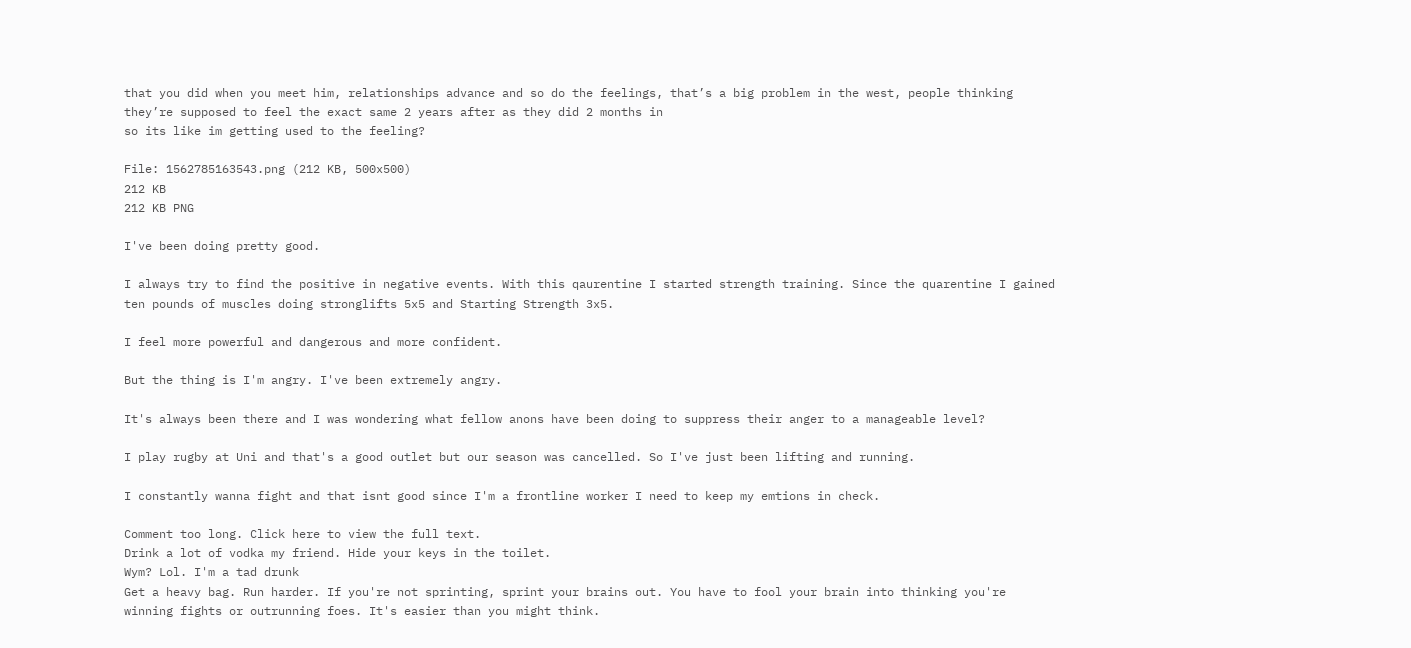that you did when you meet him, relationships advance and so do the feelings, that’s a big problem in the west, people thinking they’re supposed to feel the exact same 2 years after as they did 2 months in
so its like im getting used to the feeling?

File: 1562785163543.png (212 KB, 500x500)
212 KB
212 KB PNG

I've been doing pretty good.

I always try to find the positive in negative events. With this qaurentine I started strength training. Since the quarentine I gained ten pounds of muscles doing stronglifts 5x5 and Starting Strength 3x5.

I feel more powerful and dangerous and more confident.

But the thing is I'm angry. I've been extremely angry.

It's always been there and I was wondering what fellow anons have been doing to suppress their anger to a manageable level?

I play rugby at Uni and that's a good outlet but our season was cancelled. So I've just been lifting and running.

I constantly wanna fight and that isnt good since I'm a frontline worker I need to keep my emtions in check.

Comment too long. Click here to view the full text.
Drink a lot of vodka my friend. Hide your keys in the toilet.
Wym? Lol. I'm a tad drunk
Get a heavy bag. Run harder. If you're not sprinting, sprint your brains out. You have to fool your brain into thinking you're winning fights or outrunning foes. It's easier than you might think.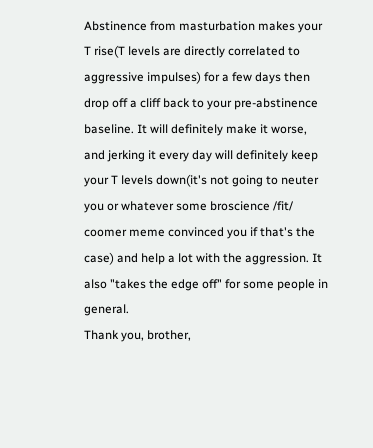Abstinence from masturbation makes your T rise(T levels are directly correlated to aggressive impulses) for a few days then drop off a cliff back to your pre-abstinence baseline. It will definitely make it worse, and jerking it every day will definitely keep your T levels down(it's not going to neuter you or whatever some broscience /fit/ coomer meme convinced you if that's the case) and help a lot with the aggression. It also "takes the edge off" for some people in general.
Thank you, brother,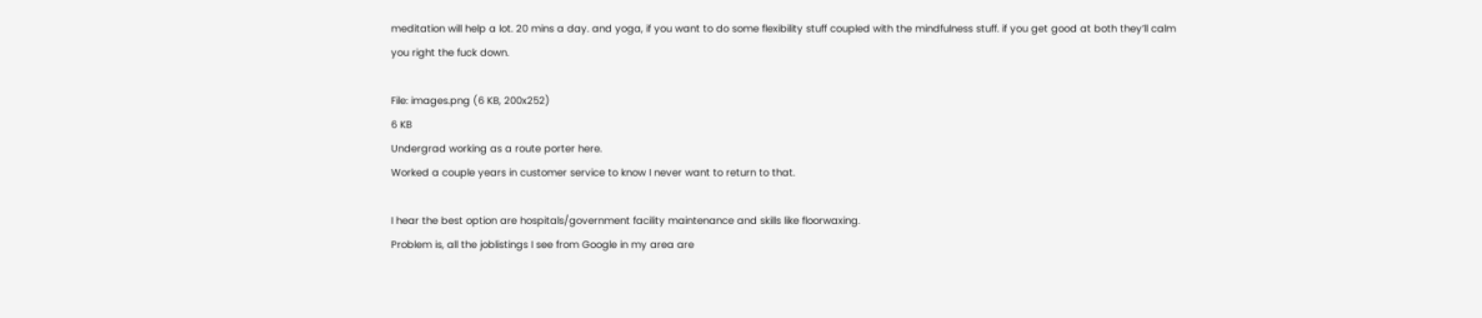meditation will help a lot. 20 mins a day. and yoga, if you want to do some flexibility stuff coupled with the mindfulness stuff. if you get good at both they’ll calm you right the fuck down.

File: images.png (6 KB, 200x252)
6 KB
Undergrad working as a route porter here.
Worked a couple years in customer service to know I never want to return to that.

I hear the best option are hospitals/government facility maintenance and skills like floorwaxing.
Problem is, all the joblistings I see from Google in my area are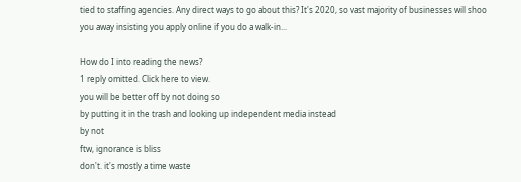tied to staffing agencies. Any direct ways to go about this? It's 2020, so vast majority of businesses will shoo you away insisting you apply online if you do a walk-in...

How do I into reading the news?
1 reply omitted. Click here to view.
you will be better off by not doing so
by putting it in the trash and looking up independent media instead
by not
ftw, ignorance is bliss
don't. it's mostly a time waste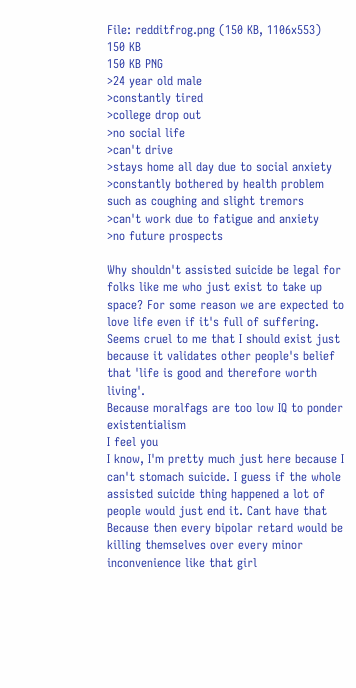File: redditfrog.png (150 KB, 1106x553)
150 KB
150 KB PNG
>24 year old male
>constantly tired
>college drop out
>no social life
>can't drive
>stays home all day due to social anxiety
>constantly bothered by health problem such as coughing and slight tremors
>can't work due to fatigue and anxiety
>no future prospects

Why shouldn't assisted suicide be legal for folks like me who just exist to take up space? For some reason we are expected to love life even if it's full of suffering. Seems cruel to me that I should exist just because it validates other people's belief that 'life is good and therefore worth living'.
Because moralfags are too low IQ to ponder existentialism
I feel you
I know, I'm pretty much just here because I can't stomach suicide. I guess if the whole assisted suicide thing happened a lot of people would just end it. Cant have that
Because then every bipolar retard would be killing themselves over every minor inconvenience like that girl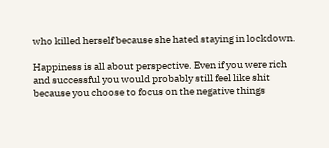who killed herself because she hated staying in lockdown.

Happiness is all about perspective. Even if you were rich and successful you would probably still feel like shit because you choose to focus on the negative things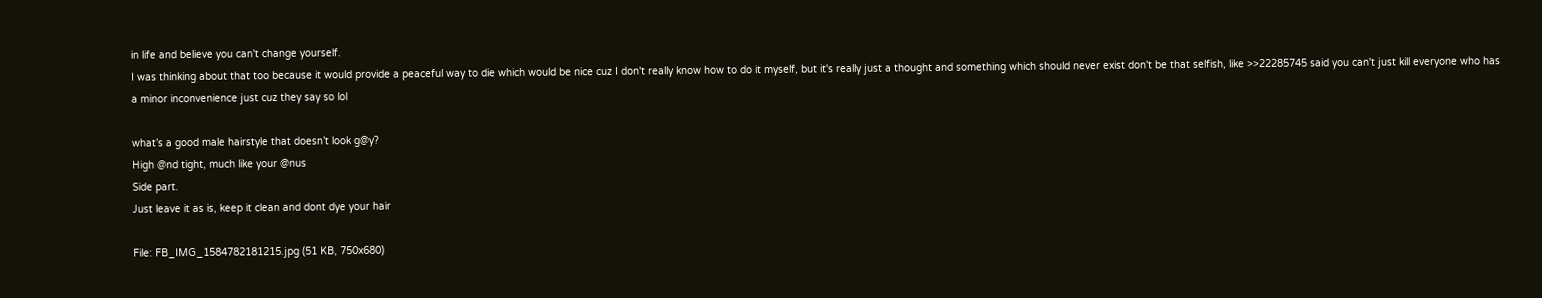in life and believe you can't change yourself.
I was thinking about that too because it would provide a peaceful way to die which would be nice cuz I don't really know how to do it myself, but it's really just a thought and something which should never exist don't be that selfish, like >>22285745 said you can't just kill everyone who has a minor inconvenience just cuz they say so lol

what’s a good male hairstyle that doesn’t look g@y?
High @nd tight, much like your @nus
Side part.
Just leave it as is, keep it clean and dont dye your hair

File: FB_IMG_1584782181215.jpg (51 KB, 750x680)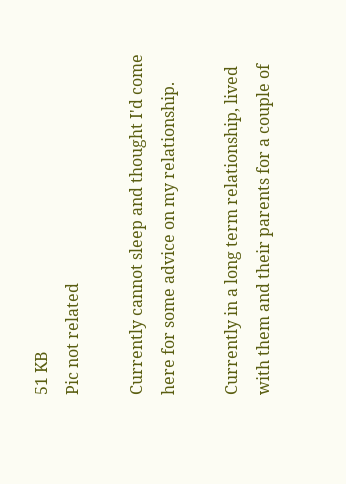51 KB
Pic not related

Currently cannot sleep and thought I'd come here for some advice on my relationship.

Currently in a long term relationship, lived with them and their parents for a couple of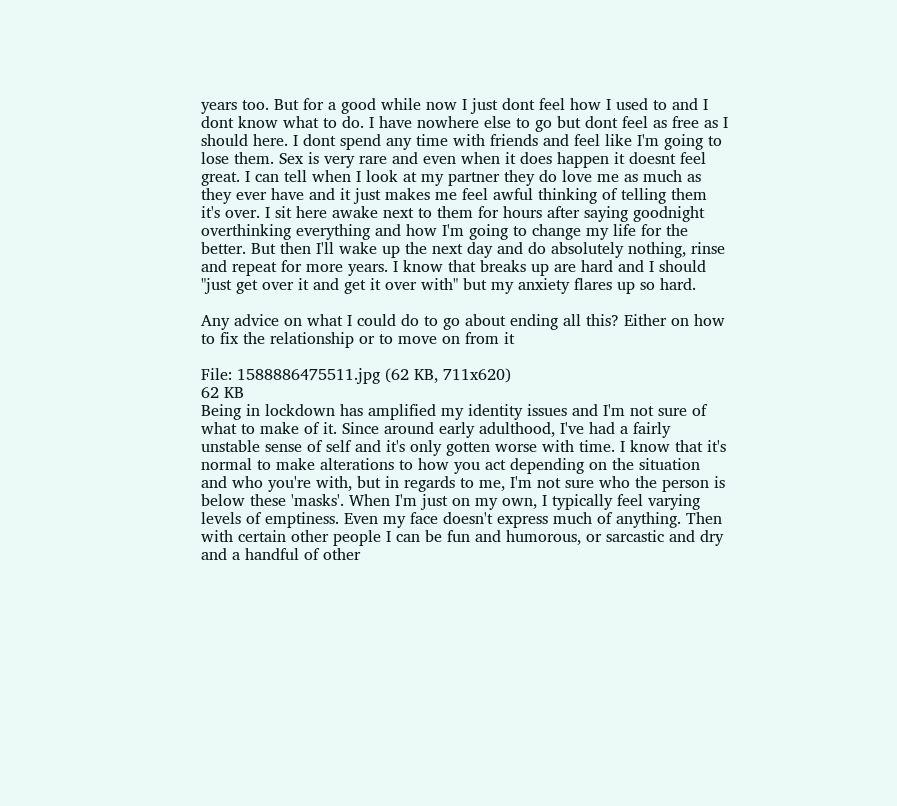years too. But for a good while now I just dont feel how I used to and I dont know what to do. I have nowhere else to go but dont feel as free as I should here. I dont spend any time with friends and feel like I'm going to lose them. Sex is very rare and even when it does happen it doesnt feel great. I can tell when I look at my partner they do love me as much as they ever have and it just makes me feel awful thinking of telling them it's over. I sit here awake next to them for hours after saying goodnight overthinking everything and how I'm going to change my life for the better. But then I'll wake up the next day and do absolutely nothing, rinse and repeat for more years. I know that breaks up are hard and I should "just get over it and get it over with" but my anxiety flares up so hard.

Any advice on what I could do to go about ending all this? Either on how to fix the relationship or to move on from it

File: 1588886475511.jpg (62 KB, 711x620)
62 KB
Being in lockdown has amplified my identity issues and I'm not sure of what to make of it. Since around early adulthood, I've had a fairly unstable sense of self and it's only gotten worse with time. I know that it's normal to make alterations to how you act depending on the situation and who you're with, but in regards to me, I'm not sure who the person is below these 'masks'. When I'm just on my own, I typically feel varying levels of emptiness. Even my face doesn't express much of anything. Then with certain other people I can be fun and humorous, or sarcastic and dry and a handful of other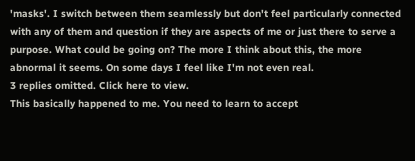'masks'. I switch between them seamlessly but don't feel particularly connected with any of them and question if they are aspects of me or just there to serve a purpose. What could be going on? The more I think about this, the more abnormal it seems. On some days I feel like I'm not even real.
3 replies omitted. Click here to view.
This basically happened to me. You need to learn to accept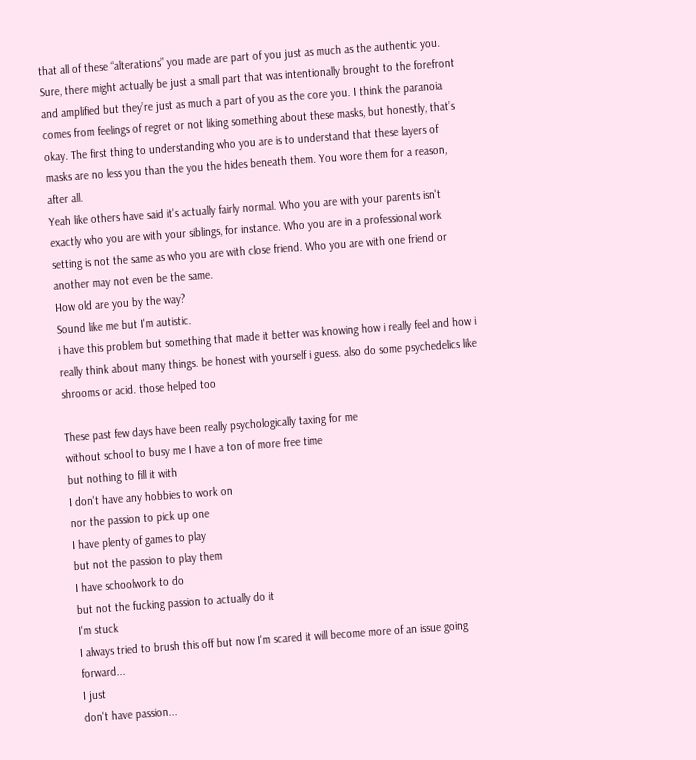that all of these “alterations” you made are part of you just as much as the authentic you. Sure, there might actually be just a small part that was intentionally brought to the forefront and amplified but they’re just as much a part of you as the core you. I think the paranoia comes from feelings of regret or not liking something about these masks, but honestly, that’s okay. The first thing to understanding who you are is to understand that these layers of masks are no less you than the you the hides beneath them. You wore them for a reason, after all.
Yeah like others have said it's actually fairly normal. Who you are with your parents isn't exactly who you are with your siblings, for instance. Who you are in a professional work setting is not the same as who you are with close friend. Who you are with one friend or another may not even be the same.
How old are you by the way?
Sound like me but I'm autistic.
i have this problem but something that made it better was knowing how i really feel and how i really think about many things. be honest with yourself i guess. also do some psychedelics like shrooms or acid. those helped too

These past few days have been really psychologically taxing for me
without school to busy me I have a ton of more free time
but nothing to fill it with
I don't have any hobbies to work on
nor the passion to pick up one
I have plenty of games to play
but not the passion to play them
I have schoolwork to do
but not the fucking passion to actually do it
I'm stuck
I always tried to brush this off but now I'm scared it will become more of an issue going forward...
I just
don't have passion...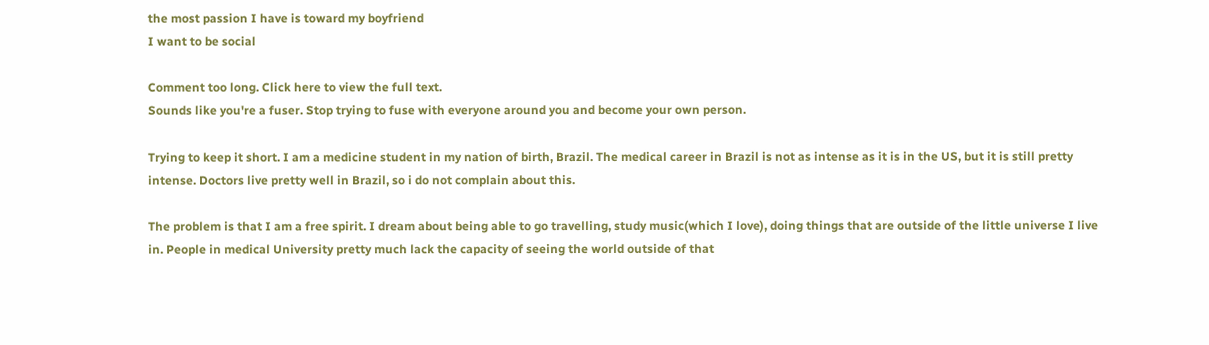the most passion I have is toward my boyfriend
I want to be social

Comment too long. Click here to view the full text.
Sounds like you're a fuser. Stop trying to fuse with everyone around you and become your own person.

Trying to keep it short. I am a medicine student in my nation of birth, Brazil. The medical career in Brazil is not as intense as it is in the US, but it is still pretty intense. Doctors live pretty well in Brazil, so i do not complain about this.

The problem is that I am a free spirit. I dream about being able to go travelling, study music(which I love), doing things that are outside of the little universe I live in. People in medical University pretty much lack the capacity of seeing the world outside of that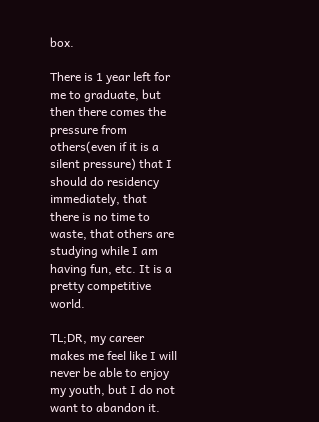box.

There is 1 year left for me to graduate, but then there comes the pressure from others(even if it is a silent pressure) that I should do residency immediately, that there is no time to waste, that others are studying while I am having fun, etc. It is a pretty competitive world.

TL;DR, my career makes me feel like I will never be able to enjoy my youth, but I do not want to abandon it.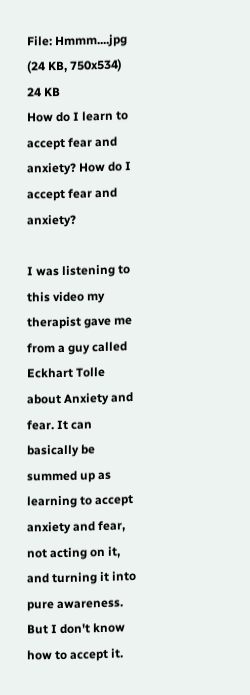File: Hmmm....jpg (24 KB, 750x534)
24 KB
How do I learn to accept fear and anxiety? How do I accept fear and anxiety?

I was listening to this video my therapist gave me from a guy called Eckhart Tolle about Anxiety and fear. It can basically be summed up as learning to accept anxiety and fear, not acting on it, and turning it into pure awareness. But I don't know how to accept it.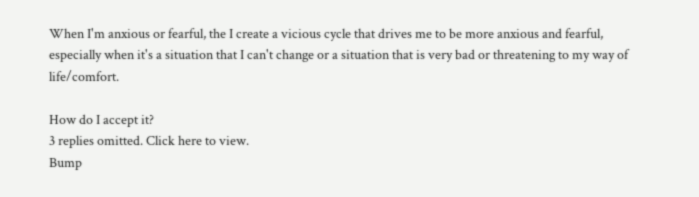When I'm anxious or fearful, the I create a vicious cycle that drives me to be more anxious and fearful, especially when it's a situation that I can't change or a situation that is very bad or threatening to my way of life/comfort.

How do I accept it?
3 replies omitted. Click here to view.
Bump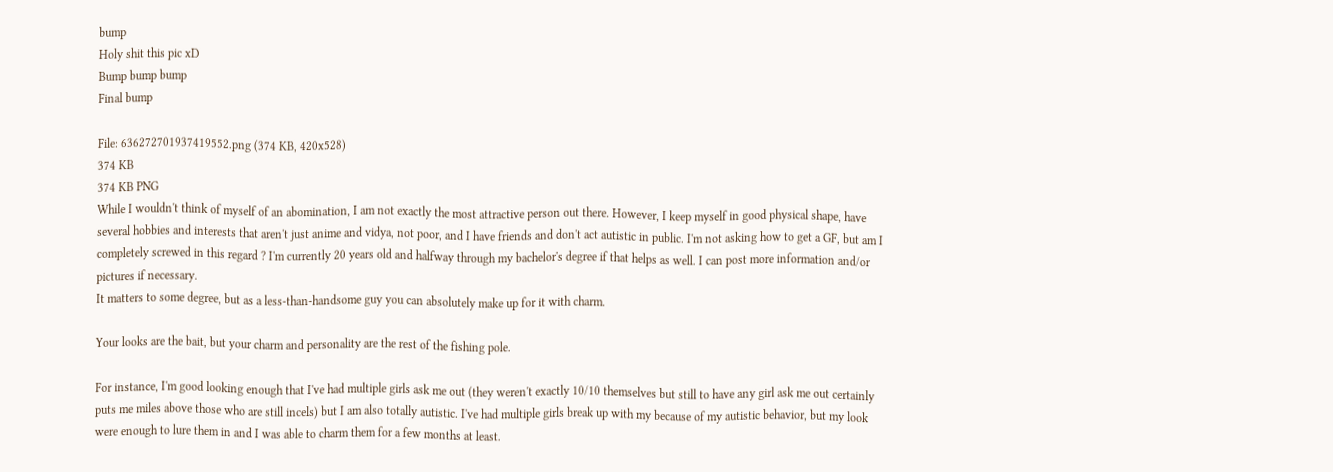bump
Holy shit this pic xD
Bump bump bump
Final bump

File: 636272701937419552.png (374 KB, 420x528)
374 KB
374 KB PNG
While I wouldn't think of myself of an abomination, I am not exactly the most attractive person out there. However, I keep myself in good physical shape, have several hobbies and interests that aren't just anime and vidya, not poor, and I have friends and don't act autistic in public. I'm not asking how to get a GF, but am I completely screwed in this regard ? I'm currently 20 years old and halfway through my bachelor's degree if that helps as well. I can post more information and/or pictures if necessary.
It matters to some degree, but as a less-than-handsome guy you can absolutely make up for it with charm.

Your looks are the bait, but your charm and personality are the rest of the fishing pole.

For instance, I'm good looking enough that I've had multiple girls ask me out (they weren't exactly 10/10 themselves but still to have any girl ask me out certainly puts me miles above those who are still incels) but I am also totally autistic. I've had multiple girls break up with my because of my autistic behavior, but my look were enough to lure them in and I was able to charm them for a few months at least.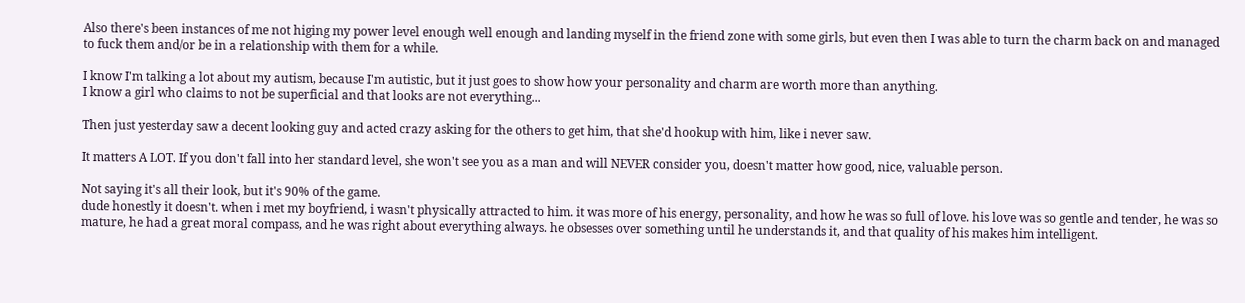Also there's been instances of me not higing my power level enough well enough and landing myself in the friend zone with some girls, but even then I was able to turn the charm back on and managed to fuck them and/or be in a relationship with them for a while.

I know I'm talking a lot about my autism, because I'm autistic, but it just goes to show how your personality and charm are worth more than anything.
I know a girl who claims to not be superficial and that looks are not everything...

Then just yesterday saw a decent looking guy and acted crazy asking for the others to get him, that she'd hookup with him, like i never saw.

It matters A LOT. If you don't fall into her standard level, she won't see you as a man and will NEVER consider you, doesn't matter how good, nice, valuable person.

Not saying it's all their look, but it's 90% of the game.
dude honestly it doesn't. when i met my boyfriend, i wasn't physically attracted to him. it was more of his energy, personality, and how he was so full of love. his love was so gentle and tender, he was so mature, he had a great moral compass, and he was right about everything always. he obsesses over something until he understands it, and that quality of his makes him intelligent.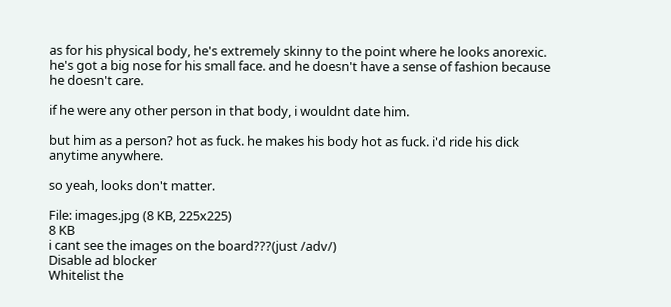as for his physical body, he's extremely skinny to the point where he looks anorexic. he's got a big nose for his small face. and he doesn't have a sense of fashion because he doesn't care.

if he were any other person in that body, i wouldnt date him.

but him as a person? hot as fuck. he makes his body hot as fuck. i'd ride his dick anytime anywhere.

so yeah, looks don't matter.

File: images.jpg (8 KB, 225x225)
8 KB
i cant see the images on the board???(just /adv/)
Disable ad blocker
Whitelist the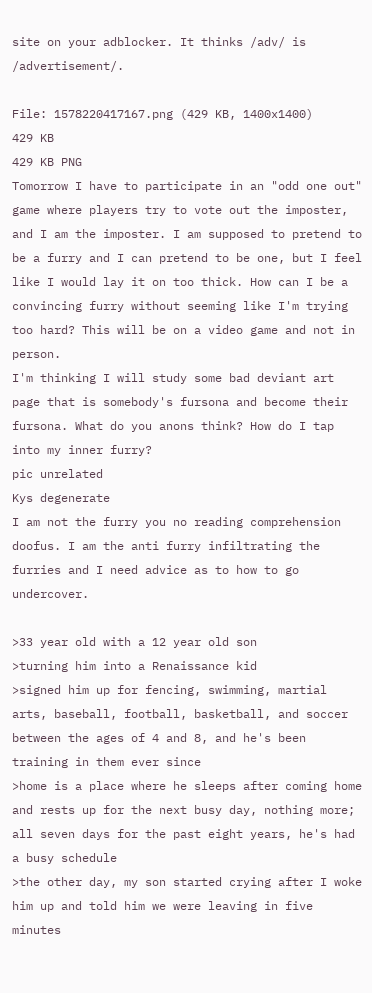site on your adblocker. It thinks /adv/ is /advertisement/.

File: 1578220417167.png (429 KB, 1400x1400)
429 KB
429 KB PNG
Tomorrow I have to participate in an "odd one out" game where players try to vote out the imposter, and I am the imposter. I am supposed to pretend to be a furry and I can pretend to be one, but I feel like I would lay it on too thick. How can I be a convincing furry without seeming like I'm trying too hard? This will be on a video game and not in person.
I'm thinking I will study some bad deviant art page that is somebody's fursona and become their fursona. What do you anons think? How do I tap into my inner furry?
pic unrelated
Kys degenerate
I am not the furry you no reading comprehension doofus. I am the anti furry infiltrating the furries and I need advice as to how to go undercover.

>33 year old with a 12 year old son
>turning him into a Renaissance kid
>signed him up for fencing, swimming, martial arts, baseball, football, basketball, and soccer between the ages of 4 and 8, and he's been training in them ever since
>home is a place where he sleeps after coming home and rests up for the next busy day, nothing more; all seven days for the past eight years, he's had a busy schedule
>the other day, my son started crying after I woke him up and told him we were leaving in five minutes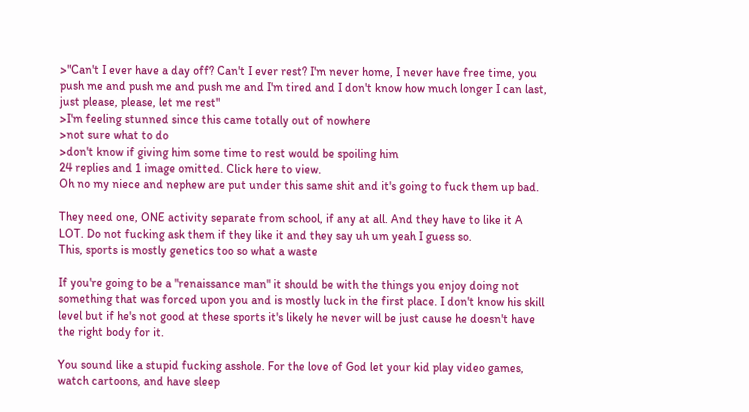>"Can't I ever have a day off? Can't I ever rest? I'm never home, I never have free time, you push me and push me and push me and I'm tired and I don't know how much longer I can last, just please, please, let me rest"
>I'm feeling stunned since this came totally out of nowhere
>not sure what to do
>don't know if giving him some time to rest would be spoiling him
24 replies and 1 image omitted. Click here to view.
Oh no my niece and nephew are put under this same shit and it's going to fuck them up bad.

They need one, ONE activity separate from school, if any at all. And they have to like it A LOT. Do not fucking ask them if they like it and they say uh um yeah I guess so.
This, sports is mostly genetics too so what a waste

If you're going to be a "renaissance man" it should be with the things you enjoy doing not something that was forced upon you and is mostly luck in the first place. I don't know his skill level but if he's not good at these sports it's likely he never will be just cause he doesn't have the right body for it.

You sound like a stupid fucking asshole. For the love of God let your kid play video games, watch cartoons, and have sleep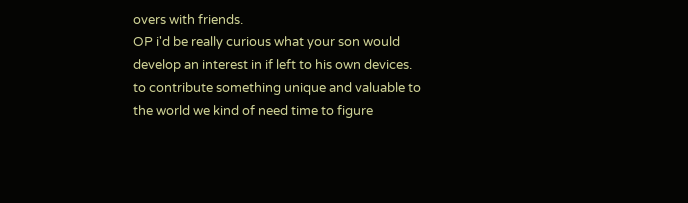overs with friends.
OP i'd be really curious what your son would develop an interest in if left to his own devices. to contribute something unique and valuable to the world we kind of need time to figure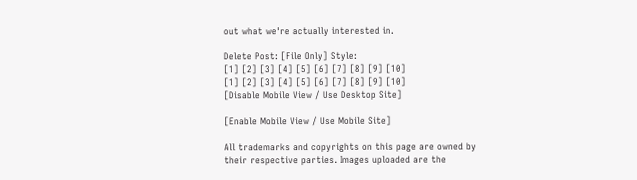out what we're actually interested in.

Delete Post: [File Only] Style:
[1] [2] [3] [4] [5] [6] [7] [8] [9] [10]
[1] [2] [3] [4] [5] [6] [7] [8] [9] [10]
[Disable Mobile View / Use Desktop Site]

[Enable Mobile View / Use Mobile Site]

All trademarks and copyrights on this page are owned by their respective parties. Images uploaded are the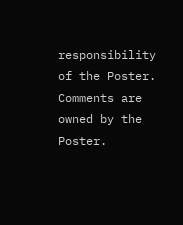responsibility of the Poster. Comments are owned by the Poster.